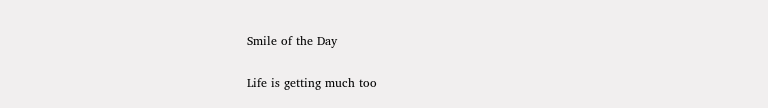Smile of the Day

Life is getting much too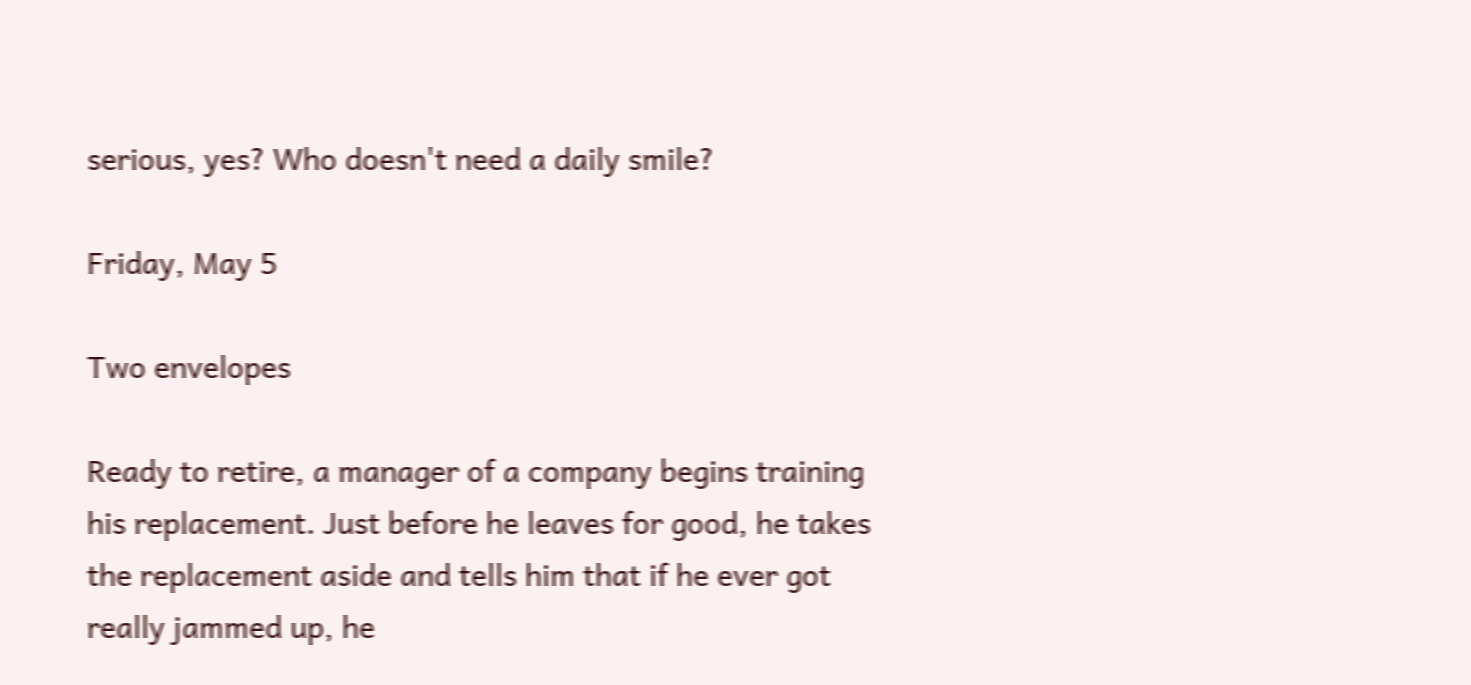serious, yes? Who doesn't need a daily smile?

Friday, May 5

Two envelopes

Ready to retire, a manager of a company begins training his replacement. Just before he leaves for good, he takes the replacement aside and tells him that if he ever got really jammed up, he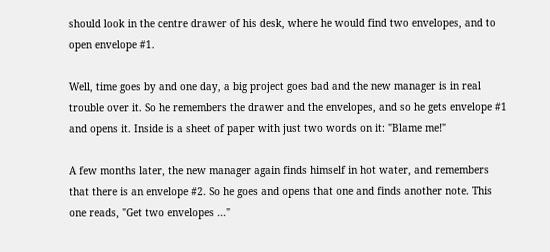should look in the centre drawer of his desk, where he would find two envelopes, and to open envelope #1.

Well, time goes by and one day, a big project goes bad and the new manager is in real trouble over it. So he remembers the drawer and the envelopes, and so he gets envelope #1 and opens it. Inside is a sheet of paper with just two words on it: "Blame me!"

A few months later, the new manager again finds himself in hot water, and remembers that there is an envelope #2. So he goes and opens that one and finds another note. This one reads, "Get two envelopes ..."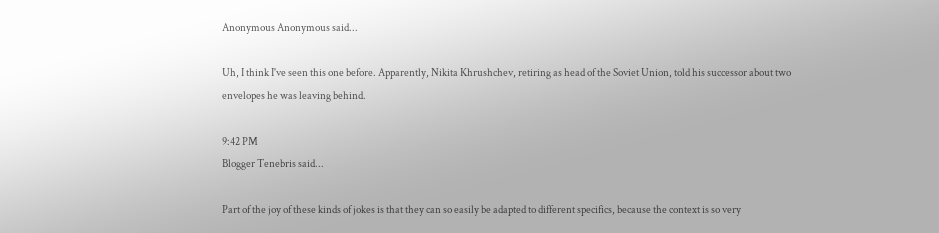Anonymous Anonymous said...

Uh, I think I've seen this one before. Apparently, Nikita Khrushchev, retiring as head of the Soviet Union, told his successor about two envelopes he was leaving behind.

9:42 PM
Blogger Tenebris said...

Part of the joy of these kinds of jokes is that they can so easily be adapted to different specifics, because the context is so very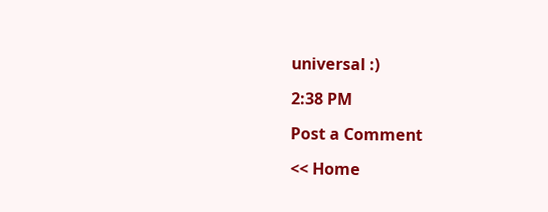universal :)

2:38 PM

Post a Comment

<< Home